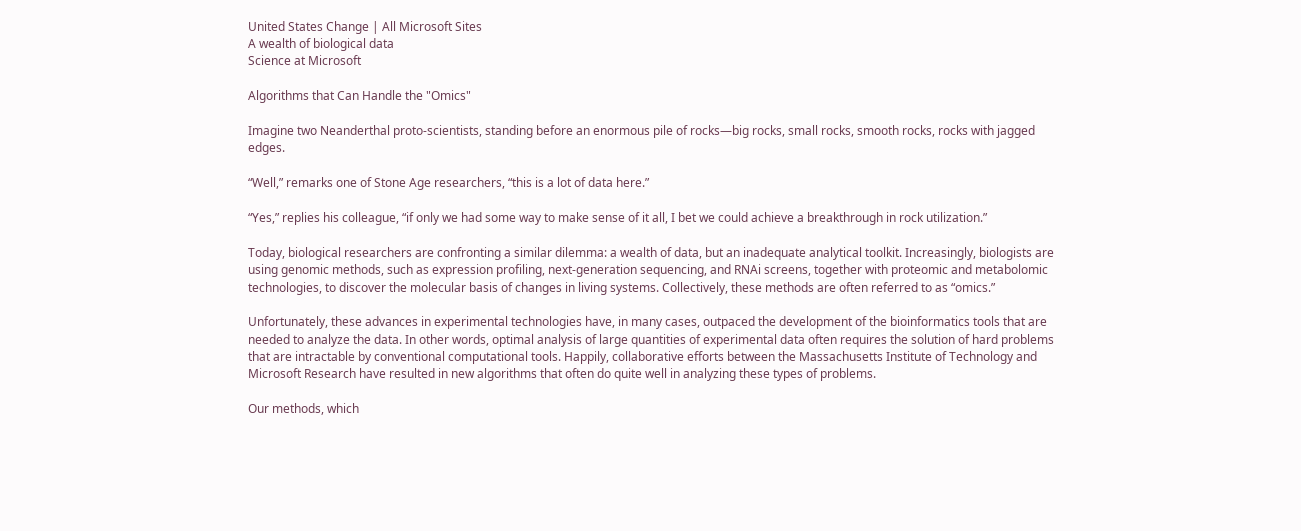United States Change | All Microsoft Sites
A wealth of biological data
Science at Microsoft

Algorithms that Can Handle the "Omics"

Imagine two Neanderthal proto-scientists, standing before an enormous pile of rocks—big rocks, small rocks, smooth rocks, rocks with jagged edges.

“Well,” remarks one of Stone Age researchers, “this is a lot of data here.”

“Yes,” replies his colleague, “if only we had some way to make sense of it all, I bet we could achieve a breakthrough in rock utilization.”

Today, biological researchers are confronting a similar dilemma: a wealth of data, but an inadequate analytical toolkit. Increasingly, biologists are using genomic methods, such as expression profiling, next-generation sequencing, and RNAi screens, together with proteomic and metabolomic technologies, to discover the molecular basis of changes in living systems. Collectively, these methods are often referred to as “omics.”

Unfortunately, these advances in experimental technologies have, in many cases, outpaced the development of the bioinformatics tools that are needed to analyze the data. In other words, optimal analysis of large quantities of experimental data often requires the solution of hard problems that are intractable by conventional computational tools. Happily, collaborative efforts between the Massachusetts Institute of Technology and Microsoft Research have resulted in new algorithms that often do quite well in analyzing these types of problems.

Our methods, which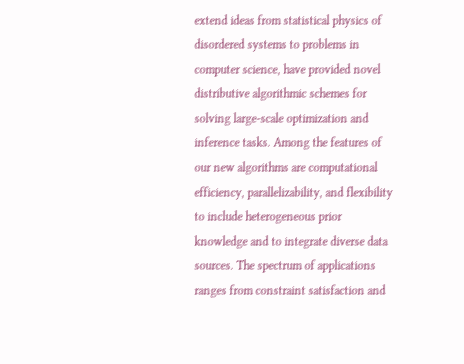extend ideas from statistical physics of disordered systems to problems in computer science, have provided novel distributive algorithmic schemes for solving large-scale optimization and inference tasks. Among the features of our new algorithms are computational efficiency, parallelizability, and flexibility to include heterogeneous prior knowledge and to integrate diverse data sources. The spectrum of applications ranges from constraint satisfaction and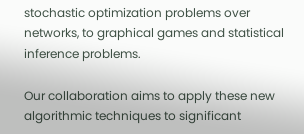stochastic optimization problems over networks, to graphical games and statistical inference problems.

Our collaboration aims to apply these new algorithmic techniques to significant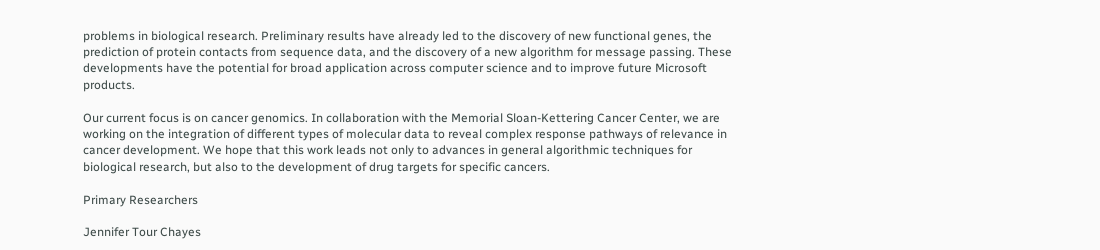problems in biological research. Preliminary results have already led to the discovery of new functional genes, the prediction of protein contacts from sequence data, and the discovery of a new algorithm for message passing. These developments have the potential for broad application across computer science and to improve future Microsoft products.

Our current focus is on cancer genomics. In collaboration with the Memorial Sloan-Kettering Cancer Center, we are working on the integration of different types of molecular data to reveal complex response pathways of relevance in cancer development. We hope that this work leads not only to advances in general algorithmic techniques for biological research, but also to the development of drug targets for specific cancers.

Primary Researchers

Jennifer Tour Chayes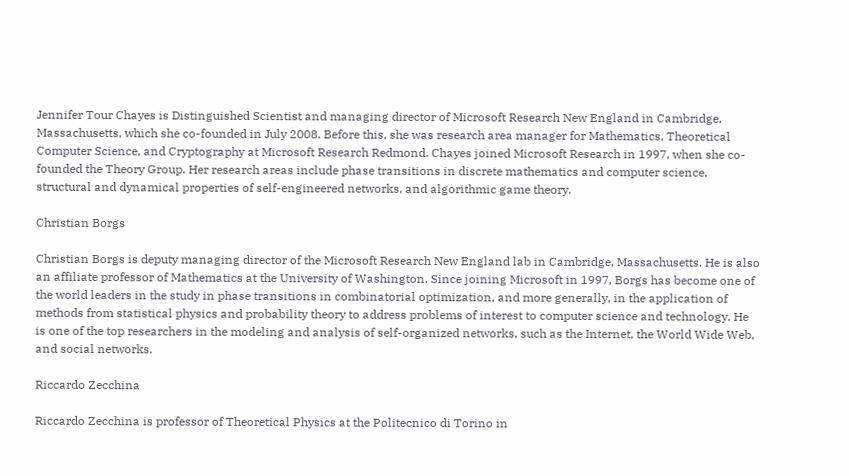Jennifer Tour Chayes is Distinguished Scientist and managing director of Microsoft Research New England in Cambridge, Massachusetts, which she co-founded in July 2008. Before this, she was research area manager for Mathematics, Theoretical Computer Science, and Cryptography at Microsoft Research Redmond. Chayes joined Microsoft Research in 1997, when she co-founded the Theory Group. Her research areas include phase transitions in discrete mathematics and computer science, structural and dynamical properties of self-engineered networks, and algorithmic game theory.

Christian Borgs

Christian Borgs is deputy managing director of the Microsoft Research New England lab in Cambridge, Massachusetts. He is also an affiliate professor of Mathematics at the University of Washington. Since joining Microsoft in 1997, Borgs has become one of the world leaders in the study in phase transitions in combinatorial optimization, and more generally, in the application of methods from statistical physics and probability theory to address problems of interest to computer science and technology. He is one of the top researchers in the modeling and analysis of self-organized networks, such as the Internet, the World Wide Web, and social networks.

Riccardo Zecchina

Riccardo Zecchina is professor of Theoretical Physics at the Politecnico di Torino in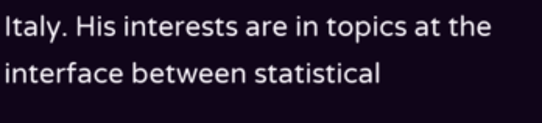Italy. His interests are in topics at the interface between statistical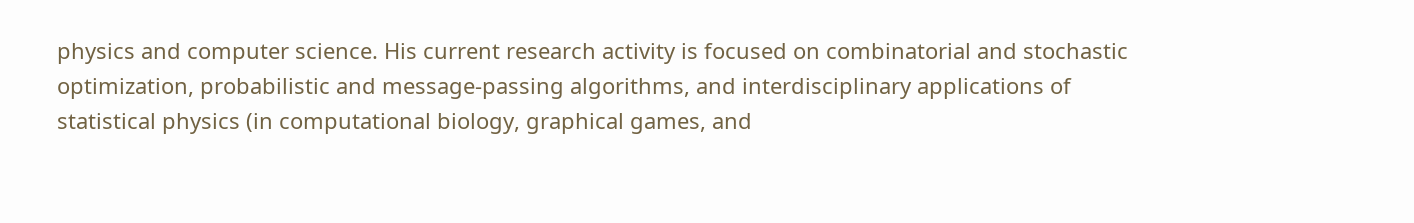physics and computer science. His current research activity is focused on combinatorial and stochastic optimization, probabilistic and message-passing algorithms, and interdisciplinary applications of statistical physics (in computational biology, graphical games, and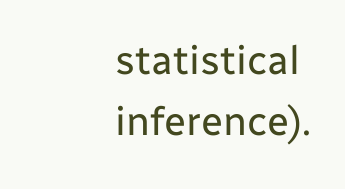statistical inference).